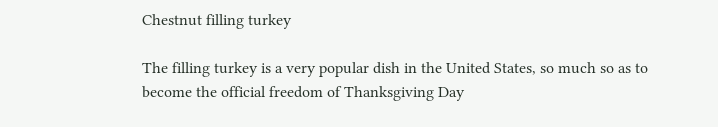Chestnut filling turkey

The filling turkey is a very popular dish in the United States, so much so as to become the official freedom of Thanksgiving Day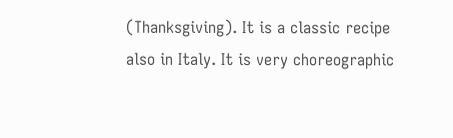(Thanksgiving). It is a classic recipe also in Italy. It is very choreographic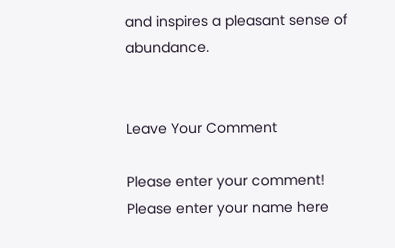and inspires a pleasant sense of abundance.


Leave Your Comment

Please enter your comment!
Please enter your name here